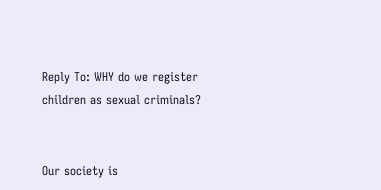Reply To: WHY do we register children as sexual criminals?


Our society is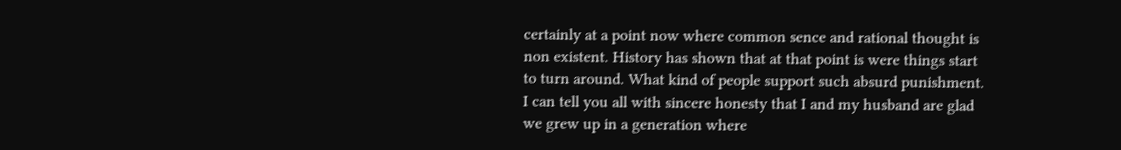certainly at a point now where common sence and rational thought is non existent. History has shown that at that point is were things start to turn around. What kind of people support such absurd punishment. I can tell you all with sincere honesty that I and my husband are glad we grew up in a generation where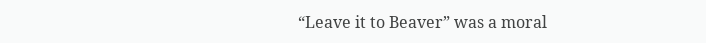“Leave it to Beaver” was a moral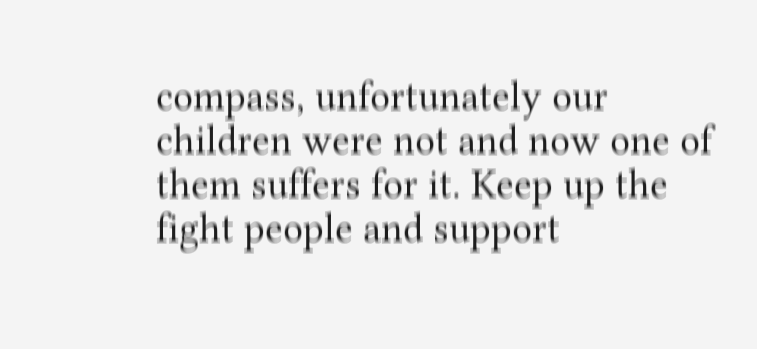compass, unfortunately our children were not and now one of them suffers for it. Keep up the fight people and support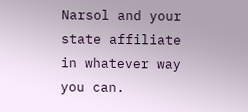Narsol and your state affiliate in whatever way you can.